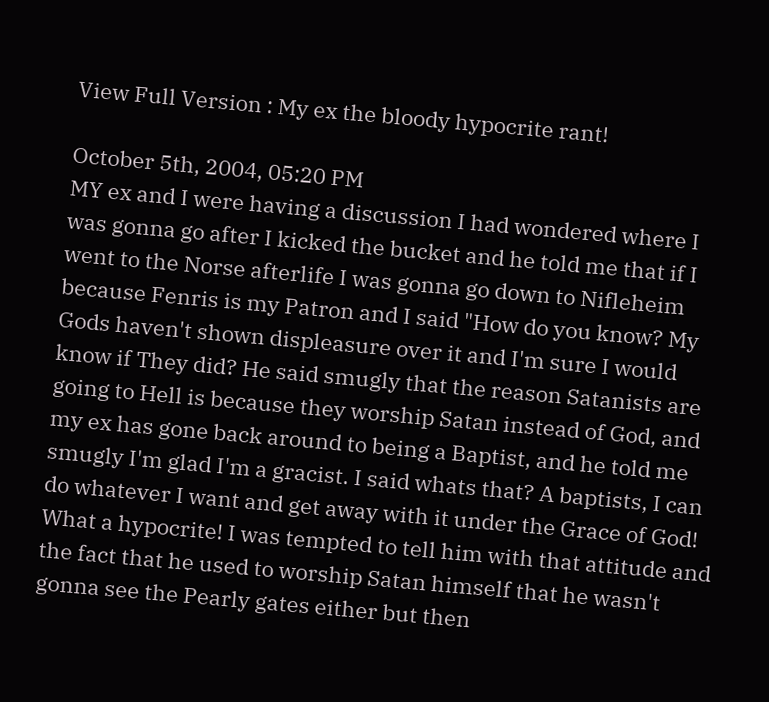View Full Version : My ex the bloody hypocrite rant!

October 5th, 2004, 05:20 PM
MY ex and I were having a discussion I had wondered where I was gonna go after I kicked the bucket and he told me that if I went to the Norse afterlife I was gonna go down to Nifleheim because Fenris is my Patron and I said "How do you know? My Gods haven't shown displeasure over it and I'm sure I would know if They did? He said smugly that the reason Satanists are going to Hell is because they worship Satan instead of God, and my ex has gone back around to being a Baptist, and he told me smugly I'm glad I'm a gracist. I said whats that? A baptists, I can do whatever I want and get away with it under the Grace of God! What a hypocrite! I was tempted to tell him with that attitude and the fact that he used to worship Satan himself that he wasn't gonna see the Pearly gates either but then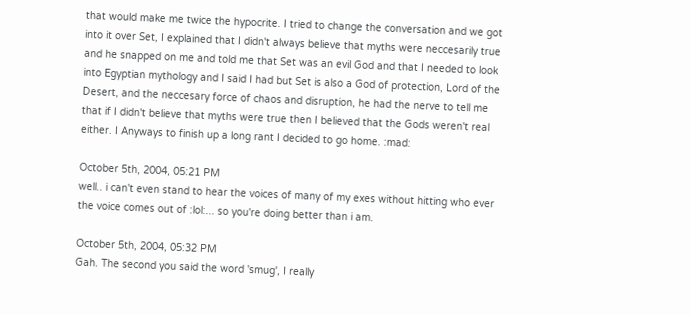that would make me twice the hypocrite. I tried to change the conversation and we got into it over Set, I explained that I didn't always believe that myths were neccesarily true and he snapped on me and told me that Set was an evil God and that I needed to look into Egyptian mythology and I said I had but Set is also a God of protection, Lord of the Desert, and the neccesary force of chaos and disruption, he had the nerve to tell me that if I didn't believe that myths were true then I believed that the Gods weren't real either. I Anyways to finish up a long rant I decided to go home. :mad:

October 5th, 2004, 05:21 PM
well.. i can't even stand to hear the voices of many of my exes without hitting who ever the voice comes out of :lol:... so you're doing better than i am.

October 5th, 2004, 05:32 PM
Gah. The second you said the word 'smug', I really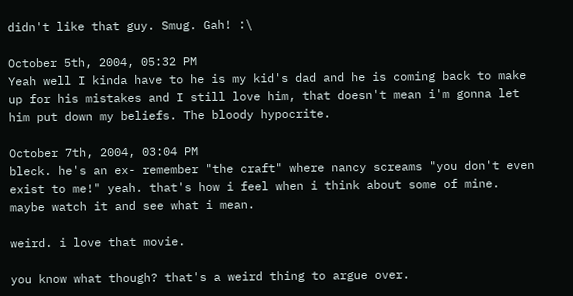didn't like that guy. Smug. Gah! :\

October 5th, 2004, 05:32 PM
Yeah well I kinda have to he is my kid's dad and he is coming back to make up for his mistakes and I still love him, that doesn't mean i'm gonna let him put down my beliefs. The bloody hypocrite.

October 7th, 2004, 03:04 PM
bleck. he's an ex- remember "the craft" where nancy screams "you don't even exist to me!" yeah. that's how i feel when i think about some of mine. maybe watch it and see what i mean.

weird. i love that movie.

you know what though? that's a weird thing to argue over.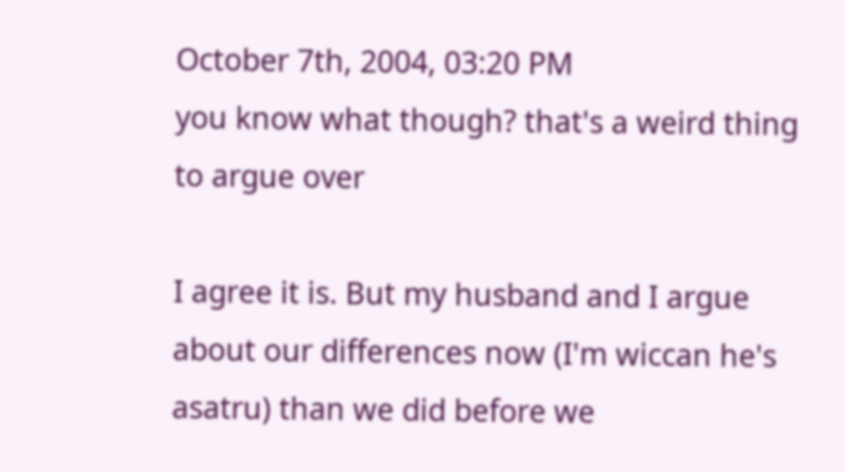October 7th, 2004, 03:20 PM
you know what though? that's a weird thing to argue over

I agree it is. But my husband and I argue about our differences now (I'm wiccan he's asatru) than we did before we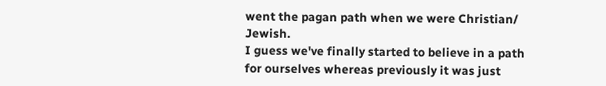went the pagan path when we were Christian/ Jewish.
I guess we've finally started to believe in a path for ourselves whereas previously it was just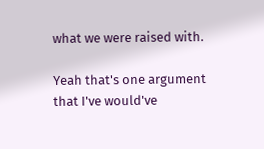what we were raised with.

Yeah that's one argument that I've would've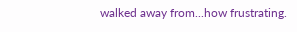walked away from...how frustrating.